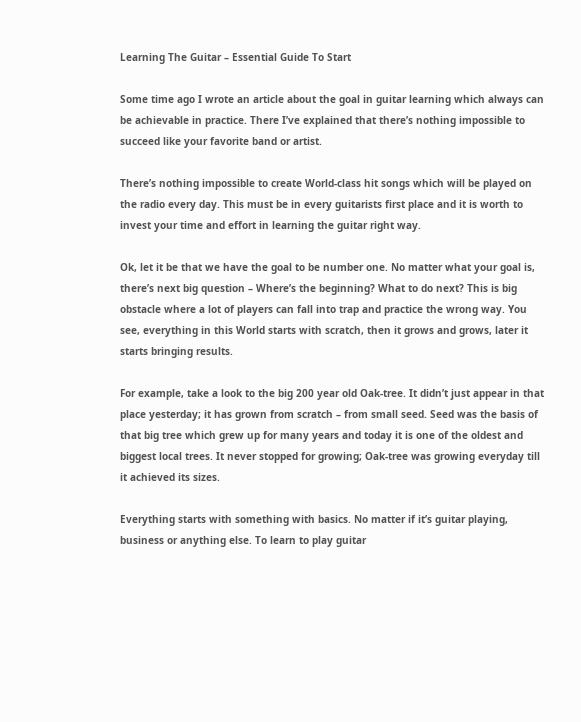Learning The Guitar – Essential Guide To Start

Some time ago I wrote an article about the goal in guitar learning which always can be achievable in practice. There I’ve explained that there’s nothing impossible to succeed like your favorite band or artist.

There’s nothing impossible to create World-class hit songs which will be played on the radio every day. This must be in every guitarists first place and it is worth to invest your time and effort in learning the guitar right way.

Ok, let it be that we have the goal to be number one. No matter what your goal is, there’s next big question – Where’s the beginning? What to do next? This is big obstacle where a lot of players can fall into trap and practice the wrong way. You see, everything in this World starts with scratch, then it grows and grows, later it starts bringing results.

For example, take a look to the big 200 year old Oak-tree. It didn’t just appear in that place yesterday; it has grown from scratch – from small seed. Seed was the basis of that big tree which grew up for many years and today it is one of the oldest and biggest local trees. It never stopped for growing; Oak-tree was growing everyday till it achieved its sizes.

Everything starts with something with basics. No matter if it’s guitar playing, business or anything else. To learn to play guitar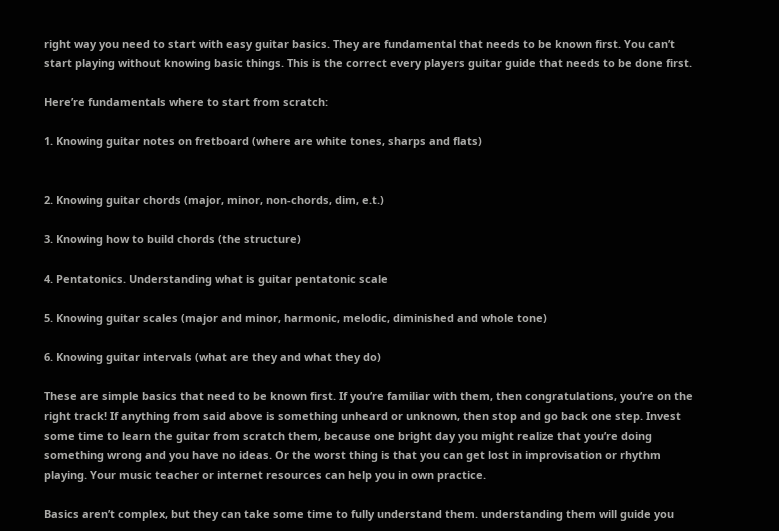right way you need to start with easy guitar basics. They are fundamental that needs to be known first. You can’t start playing without knowing basic things. This is the correct every players guitar guide that needs to be done first.

Here’re fundamentals where to start from scratch:

1. Knowing guitar notes on fretboard (where are white tones, sharps and flats)


2. Knowing guitar chords (major, minor, non-chords, dim, e.t.)

3. Knowing how to build chords (the structure)

4. Pentatonics. Understanding what is guitar pentatonic scale

5. Knowing guitar scales (major and minor, harmonic, melodic, diminished and whole tone)

6. Knowing guitar intervals (what are they and what they do)

These are simple basics that need to be known first. If you’re familiar with them, then congratulations, you’re on the right track! If anything from said above is something unheard or unknown, then stop and go back one step. Invest some time to learn the guitar from scratch them, because one bright day you might realize that you’re doing something wrong and you have no ideas. Or the worst thing is that you can get lost in improvisation or rhythm playing. Your music teacher or internet resources can help you in own practice.

Basics aren’t complex, but they can take some time to fully understand them. understanding them will guide you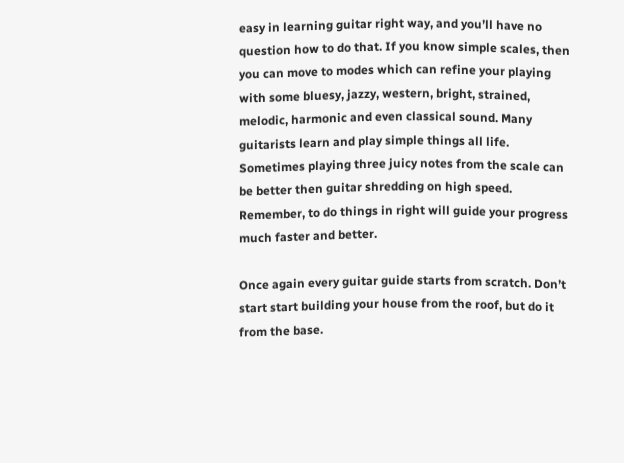easy in learning guitar right way, and you’ll have no question how to do that. If you know simple scales, then you can move to modes which can refine your playing with some bluesy, jazzy, western, bright, strained, melodic, harmonic and even classical sound. Many guitarists learn and play simple things all life. Sometimes playing three juicy notes from the scale can be better then guitar shredding on high speed. Remember, to do things in right will guide your progress much faster and better.

Once again every guitar guide starts from scratch. Don’t start start building your house from the roof, but do it from the base.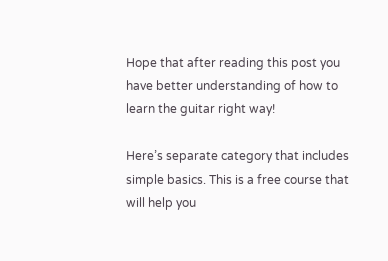Hope that after reading this post you have better understanding of how to learn the guitar right way!

Here’s separate category that includes simple basics. This is a free course that will help you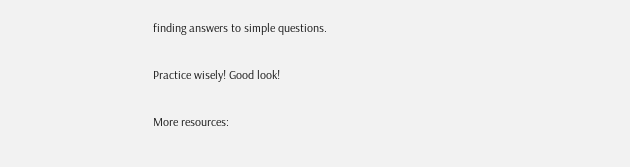finding answers to simple questions.

Practice wisely! Good look!

More resources: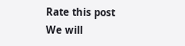Rate this post
We will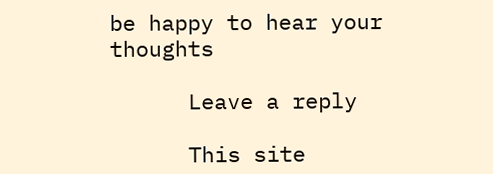be happy to hear your thoughts

      Leave a reply

      This site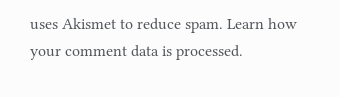uses Akismet to reduce spam. Learn how your comment data is processed.